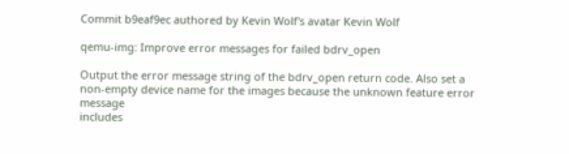Commit b9eaf9ec authored by Kevin Wolf's avatar Kevin Wolf

qemu-img: Improve error messages for failed bdrv_open

Output the error message string of the bdrv_open return code. Also set a
non-empty device name for the images because the unknown feature error message
includes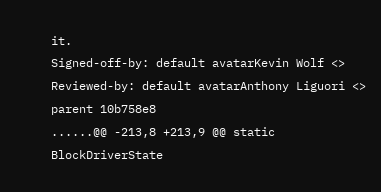it.
Signed-off-by: default avatarKevin Wolf <>
Reviewed-by: default avatarAnthony Liguori <>
parent 10b758e8
......@@ -213,8 +213,9 @@ static BlockDriverState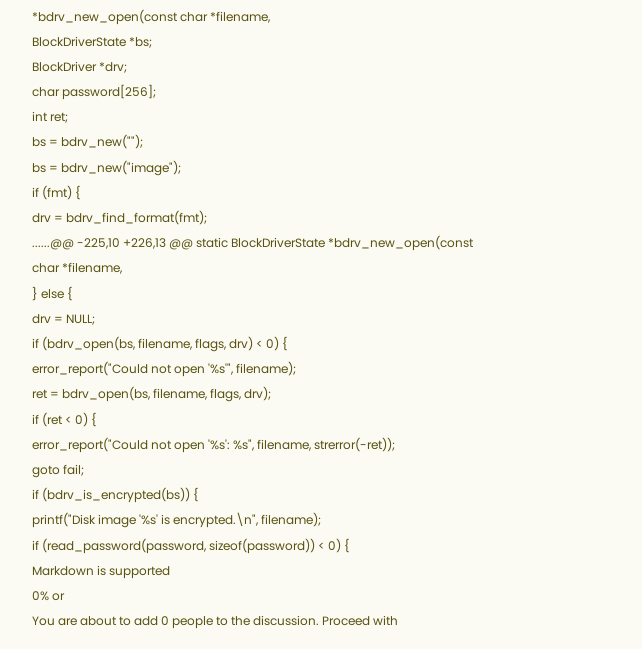*bdrv_new_open(const char *filename,
BlockDriverState *bs;
BlockDriver *drv;
char password[256];
int ret;
bs = bdrv_new("");
bs = bdrv_new("image");
if (fmt) {
drv = bdrv_find_format(fmt);
......@@ -225,10 +226,13 @@ static BlockDriverState *bdrv_new_open(const char *filename,
} else {
drv = NULL;
if (bdrv_open(bs, filename, flags, drv) < 0) {
error_report("Could not open '%s'", filename);
ret = bdrv_open(bs, filename, flags, drv);
if (ret < 0) {
error_report("Could not open '%s': %s", filename, strerror(-ret));
goto fail;
if (bdrv_is_encrypted(bs)) {
printf("Disk image '%s' is encrypted.\n", filename);
if (read_password(password, sizeof(password)) < 0) {
Markdown is supported
0% or
You are about to add 0 people to the discussion. Proceed with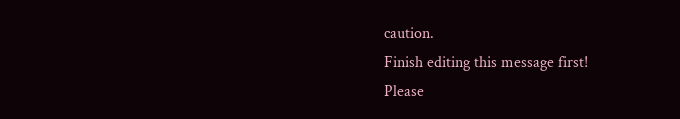caution.
Finish editing this message first!
Please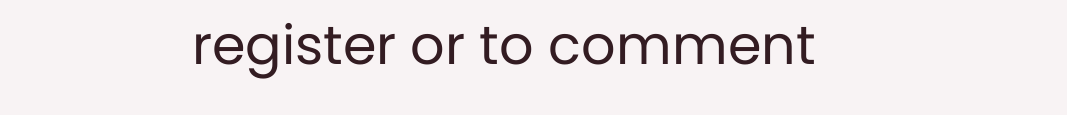register or to comment